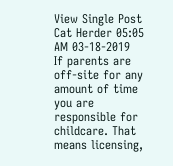View Single Post
Cat Herder 05:05 AM 03-18-2019
If parents are off-site for any amount of time you are responsible for childcare. That means licensing,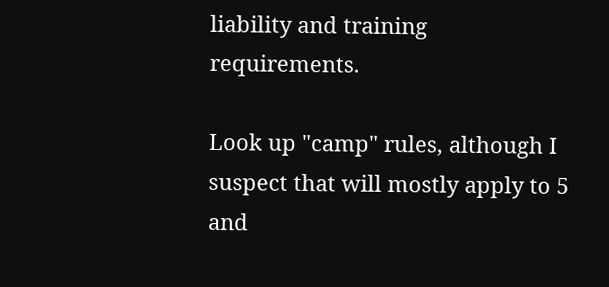liability and training requirements.

Look up "camp" rules, although I suspect that will mostly apply to 5 and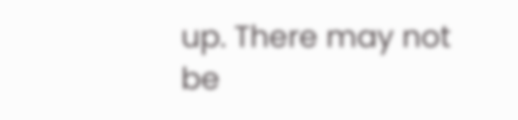up. There may not be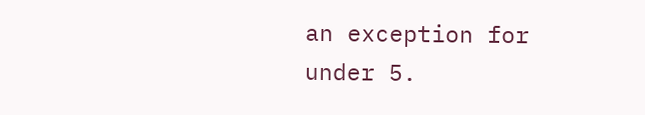an exception for under 5.